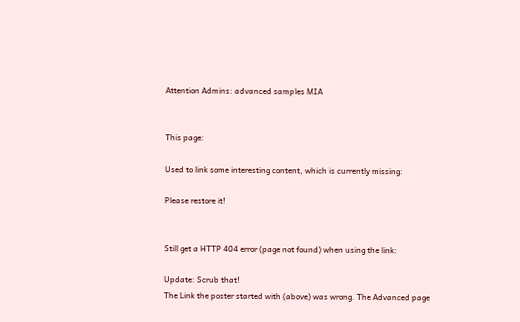Attention Admins: advanced samples MIA


This page:

Used to link some interesting content, which is currently missing:

Please restore it!


Still get a HTTP 404 error (page not found) when using the link:

Update: Scrub that!
The Link the poster started with (above) was wrong. The Advanced page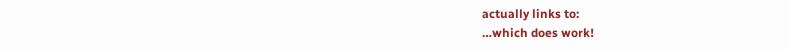actually links to:
…which does work!